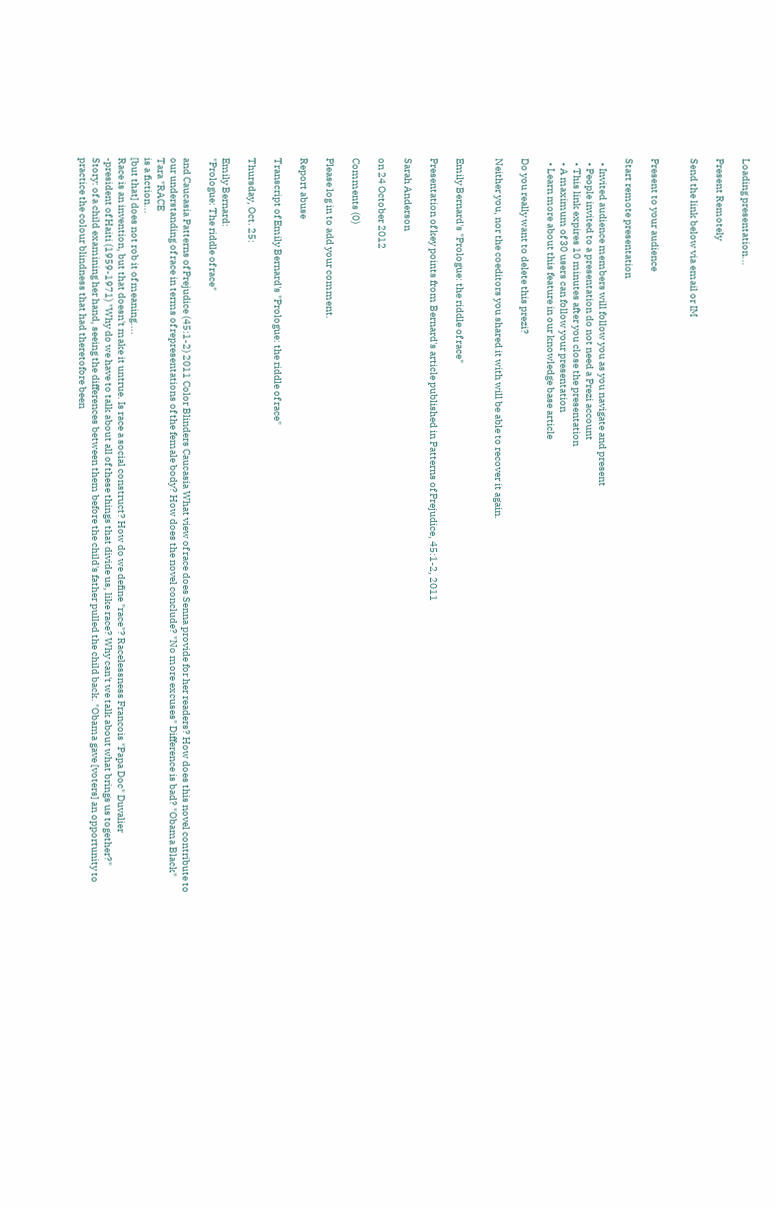Loading presentation...

Present Remotely

Send the link below via email or IM


Present to your audience

Start remote presentation

  • Invited audience members will follow you as you navigate and present
  • People invited to a presentation do not need a Prezi account
  • This link expires 10 minutes after you close the presentation
  • A maximum of 30 users can follow your presentation
  • Learn more about this feature in our knowledge base article

Do you really want to delete this prezi?

Neither you, nor the coeditors you shared it with will be able to recover it again.


Emily Bernard's "Prologue: the riddle of race"

Presentation of key points from Bernard's article published in Patterns of Prejudice, 45:1-2, 2011

Sarah Anderson

on 24 October 2012

Comments (0)

Please log in to add your comment.

Report abuse

Transcript of Emily Bernard's "Prologue: the riddle of race"

Thursday, Oct. 25:

Emily Bernard:
"Prologue: The riddle of race"

and Caucasia Patterns of Prejudice (45:1-2) 2011 Color Blinders Caucasia What view of race does Senna provide for her readers? How does this novel contribute to our understanding of race in terms of representations of the female body? How does the novel conclude? "No more excuses" Difference is bad? "Obama Black" Tara "RACE
is a fiction...
[but that] does not rob it of meaning....
Race is an invention, but that doesn't make it untrue. Is race a social construct? How do we define "race"? Racelessness Francois "Papa Doc" Duvalier
-president of Haiti (1959-1971) "Why do we have to talk about all of these things that divide us, like race? Why can't we talk about what brings us together?" Story: of a child examining her hand, seeing the differences between them before the child's father pulled the child back. "Obama gave [voters] an opportunity to practice the colour blindness that had theretofore been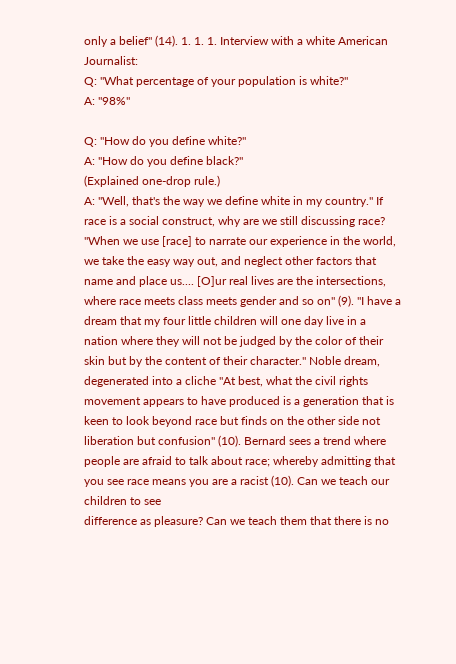only a belief" (14). 1. 1. 1. Interview with a white American Journalist:
Q: "What percentage of your population is white?"
A: "98%"

Q: "How do you define white?"
A: "How do you define black?"
(Explained one-drop rule.)
A: "Well, that's the way we define white in my country." If race is a social construct, why are we still discussing race? "When we use [race] to narrate our experience in the world, we take the easy way out, and neglect other factors that name and place us.... [O]ur real lives are the intersections, where race meets class meets gender and so on" (9). "I have a dream that my four little children will one day live in a nation where they will not be judged by the color of their skin but by the content of their character." Noble dream, degenerated into a cliche "At best, what the civil rights movement appears to have produced is a generation that is keen to look beyond race but finds on the other side not liberation but confusion" (10). Bernard sees a trend where people are afraid to talk about race; whereby admitting that you see race means you are a racist (10). Can we teach our children to see
difference as pleasure? Can we teach them that there is no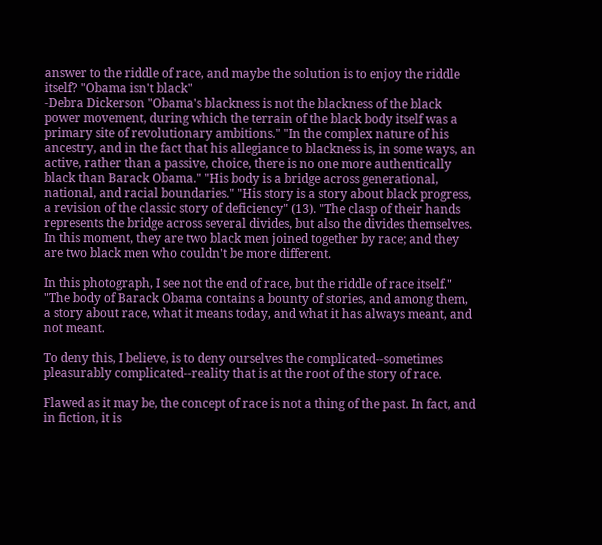answer to the riddle of race, and maybe the solution is to enjoy the riddle itself? "Obama isn't black"
-Debra Dickerson "Obama's blackness is not the blackness of the black power movement, during which the terrain of the black body itself was a primary site of revolutionary ambitions." "In the complex nature of his ancestry, and in the fact that his allegiance to blackness is, in some ways, an active, rather than a passive, choice, there is no one more authentically black than Barack Obama." "His body is a bridge across generational, national, and racial boundaries." "His story is a story about black progress, a revision of the classic story of deficiency" (13). "The clasp of their hands represents the bridge across several divides, but also the divides themselves. In this moment, they are two black men joined together by race; and they are two black men who couldn't be more different.

In this photograph, I see not the end of race, but the riddle of race itself." "The body of Barack Obama contains a bounty of stories, and among them, a story about race, what it means today, and what it has always meant, and not meant.

To deny this, I believe, is to deny ourselves the complicated--sometimes pleasurably complicated--reality that is at the root of the story of race.

Flawed as it may be, the concept of race is not a thing of the past. In fact, and in fiction, it is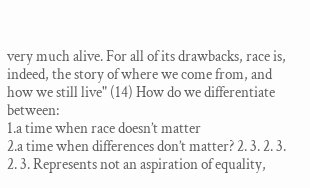very much alive. For all of its drawbacks, race is, indeed, the story of where we come from, and how we still live" (14) How do we differentiate between:
1.a time when race doesn’t matter
2.a time when differences don’t matter? 2. 3. 2. 3. 2. 3. Represents not an aspiration of equality,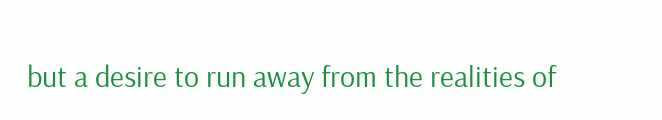but a desire to run away from the realities of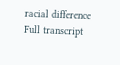racial difference
Full transcript